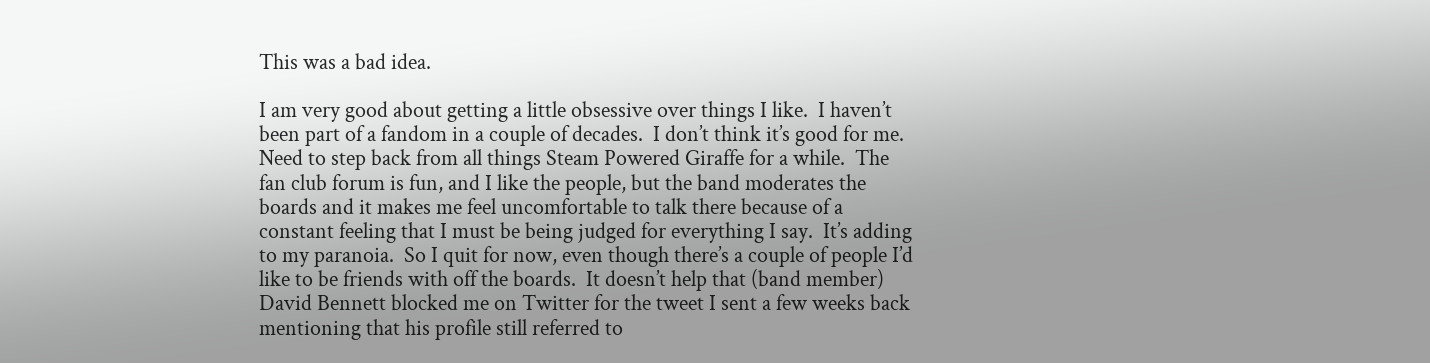This was a bad idea.

I am very good about getting a little obsessive over things I like.  I haven’t been part of a fandom in a couple of decades.  I don’t think it’s good for me.  Need to step back from all things Steam Powered Giraffe for a while.  The fan club forum is fun, and I like the people, but the band moderates the boards and it makes me feel uncomfortable to talk there because of a constant feeling that I must be being judged for everything I say.  It’s adding to my paranoia.  So I quit for now, even though there’s a couple of people I’d like to be friends with off the boards.  It doesn’t help that (band member) David Bennett blocked me on Twitter for the tweet I sent a few weeks back mentioning that his profile still referred to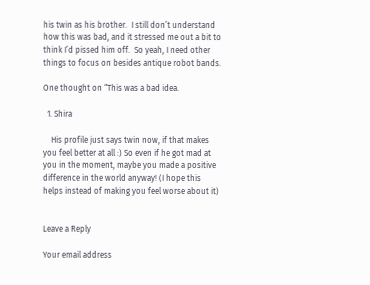his twin as his brother.  I still don’t understand how this was bad, and it stressed me out a bit to think I’d pissed him off.  So yeah, I need other things to focus on besides antique robot bands.

One thought on “This was a bad idea.

  1. Shira

    His profile just says twin now, if that makes you feel better at all :) So even if he got mad at you in the moment, maybe you made a positive difference in the world anyway! (I hope this helps instead of making you feel worse about it)


Leave a Reply

Your email address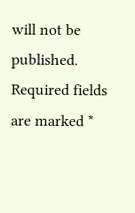will not be published. Required fields are marked *